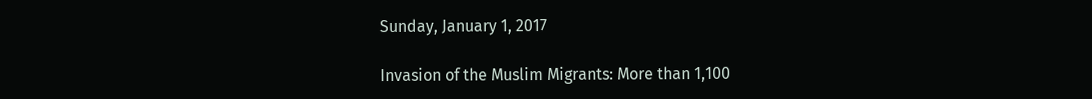Sunday, January 1, 2017

Invasion of the Muslim Migrants: More than 1,100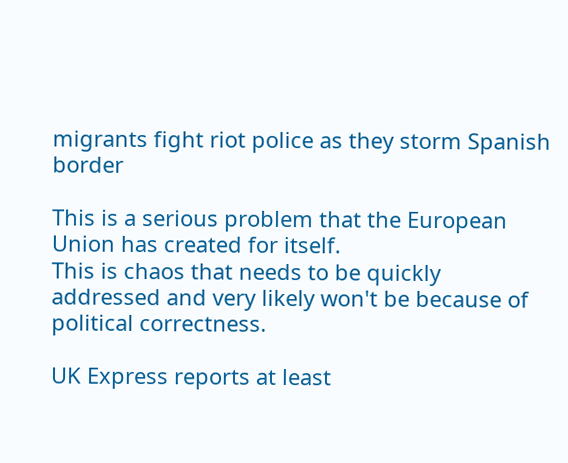migrants fight riot police as they storm Spanish border

This is a serious problem that the European Union has created for itself.
This is chaos that needs to be quickly addressed and very likely won't be because of political correctness.

UK Express reports at least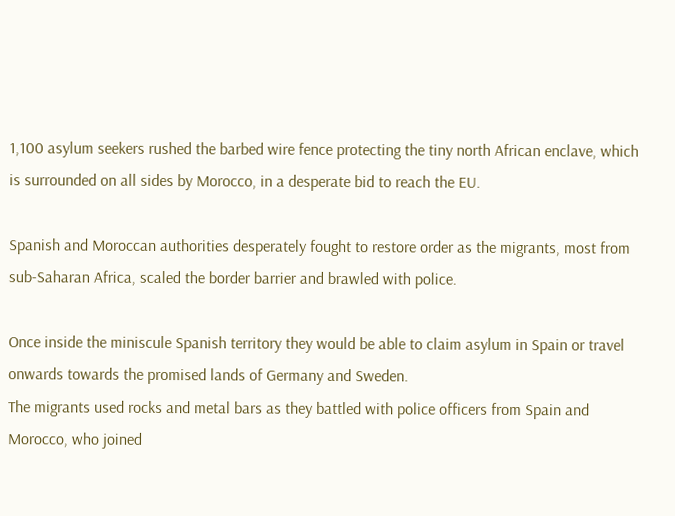1,100 asylum seekers rushed the barbed wire fence protecting the tiny north African enclave, which is surrounded on all sides by Morocco, in a desperate bid to reach the EU.

Spanish and Moroccan authorities desperately fought to restore order as the migrants, most from sub-Saharan Africa, scaled the border barrier and brawled with police.

Once inside the miniscule Spanish territory they would be able to claim asylum in Spain or travel onwards towards the promised lands of Germany and Sweden.
The migrants used rocks and metal bars as they battled with police officers from Spain and Morocco, who joined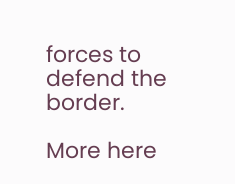forces to defend the border.

More here